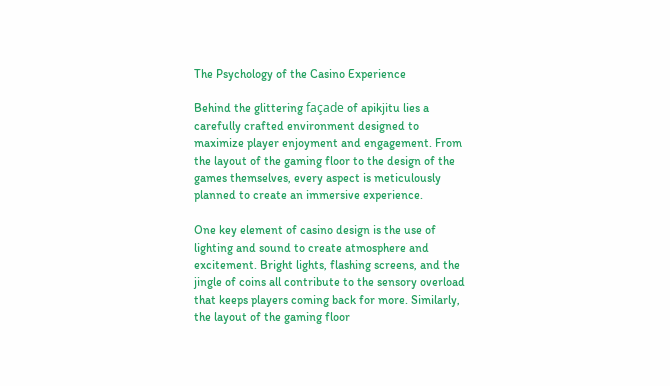The Psychology of the Casino Experience

Behind the glittering façade of apikjitu lies a carefully crafted environment designed to maximize player enjoyment and engagement. From the layout of the gaming floor to the design of the games themselves, every aspect is meticulously planned to create an immersive experience.

One key element of casino design is the use of lighting and sound to create atmosphere and excitement. Bright lights, flashing screens, and the jingle of coins all contribute to the sensory overload that keeps players coming back for more. Similarly, the layout of the gaming floor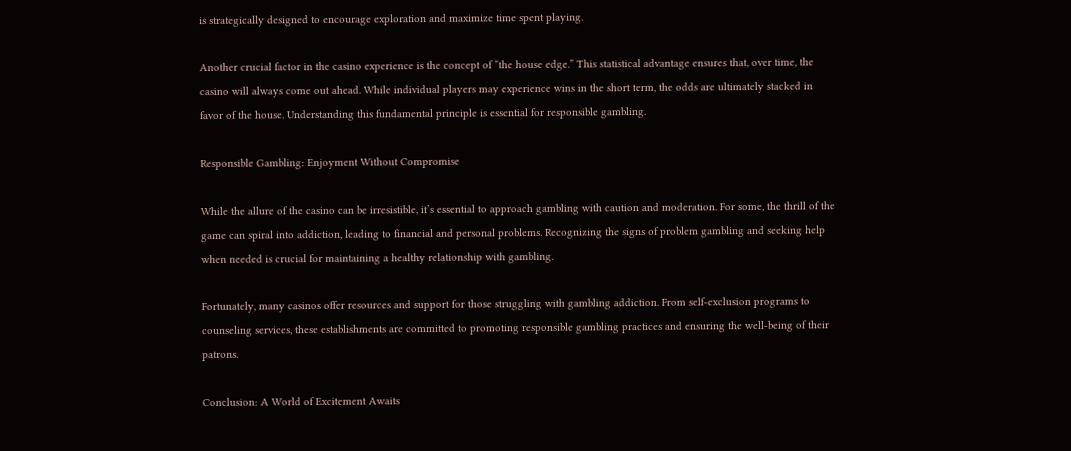is strategically designed to encourage exploration and maximize time spent playing.

Another crucial factor in the casino experience is the concept of “the house edge.” This statistical advantage ensures that, over time, the casino will always come out ahead. While individual players may experience wins in the short term, the odds are ultimately stacked in favor of the house. Understanding this fundamental principle is essential for responsible gambling.

Responsible Gambling: Enjoyment Without Compromise

While the allure of the casino can be irresistible, it’s essential to approach gambling with caution and moderation. For some, the thrill of the game can spiral into addiction, leading to financial and personal problems. Recognizing the signs of problem gambling and seeking help when needed is crucial for maintaining a healthy relationship with gambling.

Fortunately, many casinos offer resources and support for those struggling with gambling addiction. From self-exclusion programs to counseling services, these establishments are committed to promoting responsible gambling practices and ensuring the well-being of their patrons.

Conclusion: A World of Excitement Awaits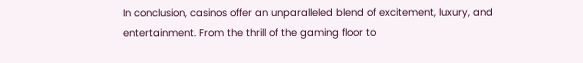In conclusion, casinos offer an unparalleled blend of excitement, luxury, and entertainment. From the thrill of the gaming floor to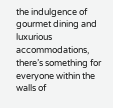the indulgence of gourmet dining and luxurious accommodations, there’s something for everyone within the walls of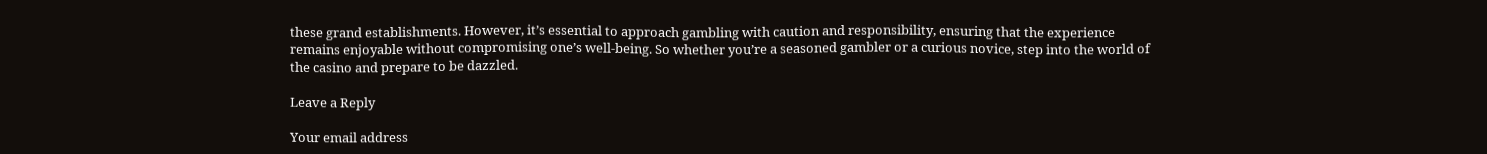these grand establishments. However, it’s essential to approach gambling with caution and responsibility, ensuring that the experience remains enjoyable without compromising one’s well-being. So whether you’re a seasoned gambler or a curious novice, step into the world of the casino and prepare to be dazzled.

Leave a Reply

Your email address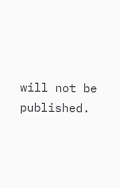will not be published.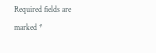Required fields are marked *